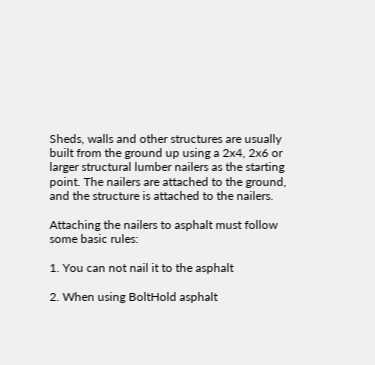Sheds, walls and other structures are usually built from the ground up using a 2x4, 2x6 or larger structural lumber nailers as the starting point. The nailers are attached to the ground, and the structure is attached to the nailers.

Attaching the nailers to asphalt must follow some basic rules:

1. You can not nail it to the asphalt

2. When using BoltHold asphalt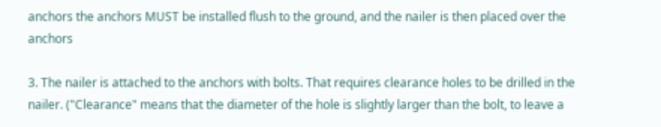anchors the anchors MUST be installed flush to the ground, and the nailer is then placed over the anchors

3. The nailer is attached to the anchors with bolts. That requires clearance holes to be drilled in the nailer. ("Clearance" means that the diameter of the hole is slightly larger than the bolt, to leave a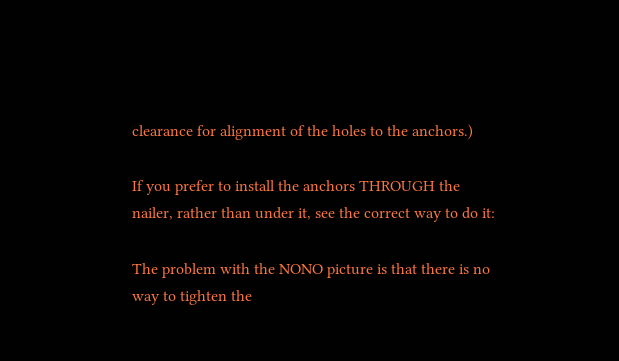clearance for alignment of the holes to the anchors.)

If you prefer to install the anchors THROUGH the nailer, rather than under it, see the correct way to do it:

The problem with the NONO picture is that there is no way to tighten the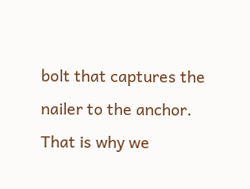bolt that captures the nailer to the anchor. That is why we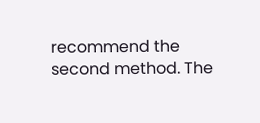recommend the second method. The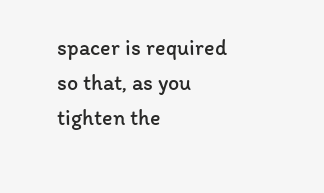spacer is required so that, as you tighten the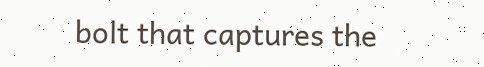bolt that captures the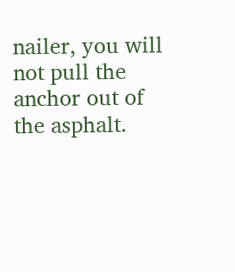nailer, you will not pull the anchor out of the asphalt.